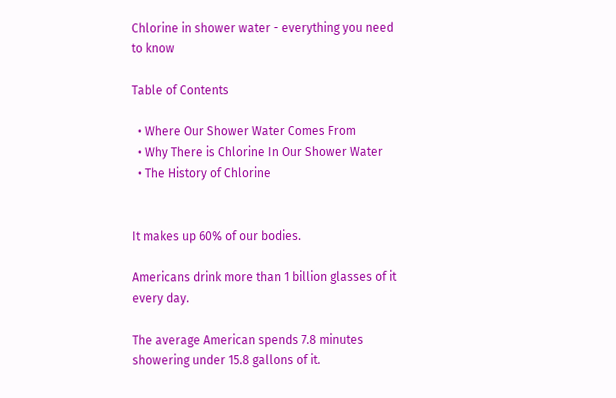Chlorine in shower water - everything you need to know

Table of Contents

  • Where Our Shower Water Comes From
  • Why There is Chlorine In Our Shower Water
  • The History of Chlorine


It makes up 60% of our bodies.

Americans drink more than 1 billion glasses of it every day.

The average American spends 7.8 minutes showering under 15.8 gallons of it.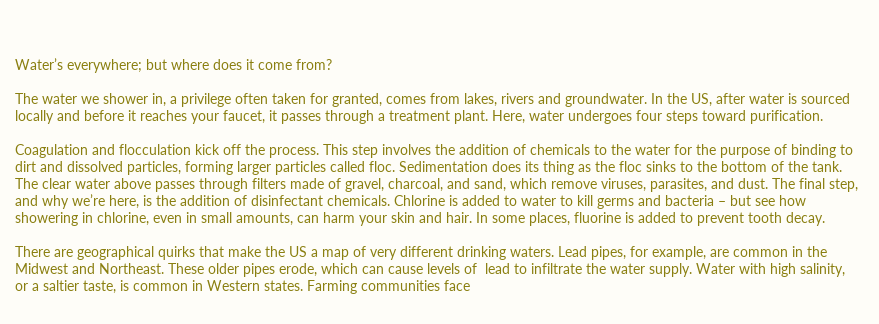Water’s everywhere; but where does it come from?

The water we shower in, a privilege often taken for granted, comes from lakes, rivers and groundwater. In the US, after water is sourced locally and before it reaches your faucet, it passes through a treatment plant. Here, water undergoes four steps toward purification.

Coagulation and flocculation kick off the process. This step involves the addition of chemicals to the water for the purpose of binding to dirt and dissolved particles, forming larger particles called floc. Sedimentation does its thing as the floc sinks to the bottom of the tank. The clear water above passes through filters made of gravel, charcoal, and sand, which remove viruses, parasites, and dust. The final step, and why we’re here, is the addition of disinfectant chemicals. Chlorine is added to water to kill germs and bacteria – but see how showering in chlorine, even in small amounts, can harm your skin and hair. In some places, fluorine is added to prevent tooth decay.

There are geographical quirks that make the US a map of very different drinking waters. Lead pipes, for example, are common in the Midwest and Northeast. These older pipes erode, which can cause levels of  lead to infiltrate the water supply. Water with high salinity, or a saltier taste, is common in Western states. Farming communities face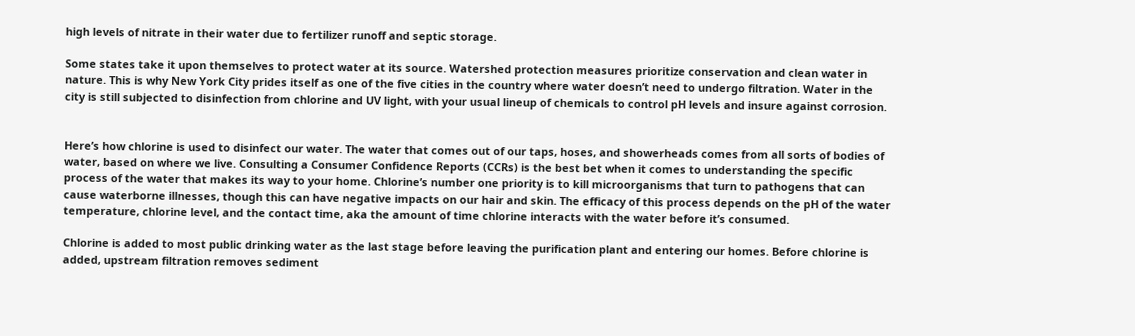high levels of nitrate in their water due to fertilizer runoff and septic storage.

Some states take it upon themselves to protect water at its source. Watershed protection measures prioritize conservation and clean water in nature. This is why New York City prides itself as one of the five cities in the country where water doesn’t need to undergo filtration. Water in the city is still subjected to disinfection from chlorine and UV light, with your usual lineup of chemicals to control pH levels and insure against corrosion.


Here’s how chlorine is used to disinfect our water. The water that comes out of our taps, hoses, and showerheads comes from all sorts of bodies of water, based on where we live. Consulting a Consumer Confidence Reports (CCRs) is the best bet when it comes to understanding the specific process of the water that makes its way to your home. Chlorine’s number one priority is to kill microorganisms that turn to pathogens that can cause waterborne illnesses, though this can have negative impacts on our hair and skin. The efficacy of this process depends on the pH of the water temperature, chlorine level, and the contact time, aka the amount of time chlorine interacts with the water before it’s consumed.

Chlorine is added to most public drinking water as the last stage before leaving the purification plant and entering our homes. Before chlorine is added, upstream filtration removes sediment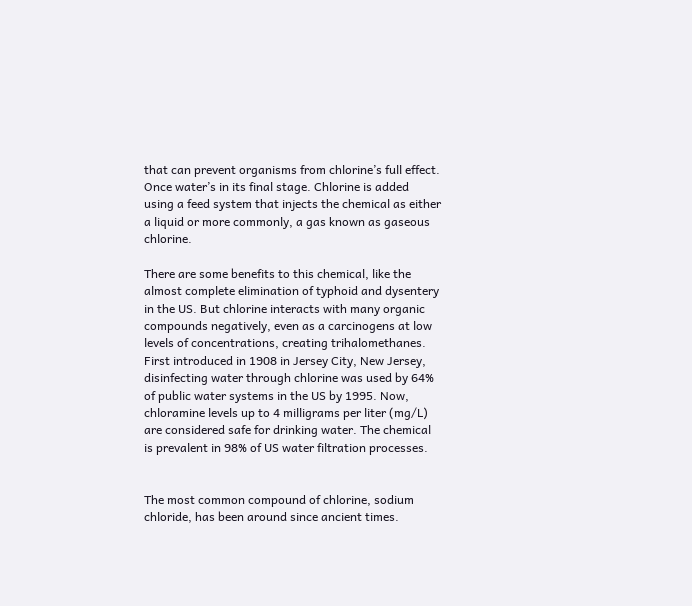that can prevent organisms from chlorine’s full effect. Once water’s in its final stage. Chlorine is added using a feed system that injects the chemical as either a liquid or more commonly, a gas known as gaseous chlorine.

There are some benefits to this chemical, like the almost complete elimination of typhoid and dysentery in the US. But chlorine interacts with many organic compounds negatively, even as a carcinogens at low levels of concentrations, creating trihalomethanes. First introduced in 1908 in Jersey City, New Jersey, disinfecting water through chlorine was used by 64% of public water systems in the US by 1995. Now, chloramine levels up to 4 milligrams per liter (mg/L) are considered safe for drinking water. The chemical is prevalent in 98% of US water filtration processes.


The most common compound of chlorine, sodium chloride, has been around since ancient times.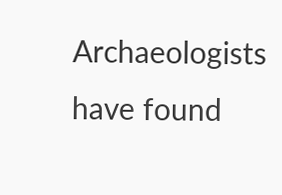Archaeologists have found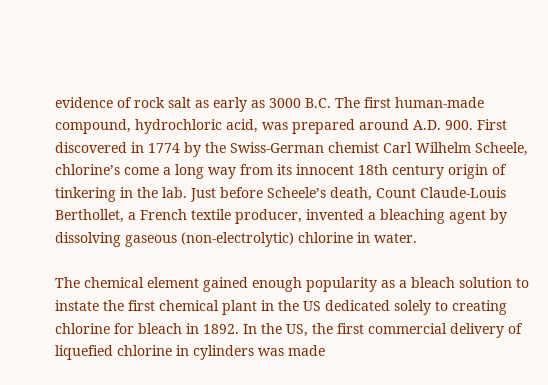evidence of rock salt as early as 3000 B.C. The first human-made compound, hydrochloric acid, was prepared around A.D. 900. First discovered in 1774 by the Swiss-German chemist Carl Wilhelm Scheele, chlorine’s come a long way from its innocent 18th century origin of tinkering in the lab. Just before Scheele’s death, Count Claude-Louis Berthollet, a French textile producer, invented a bleaching agent by dissolving gaseous (non-electrolytic) chlorine in water.

The chemical element gained enough popularity as a bleach solution to instate the first chemical plant in the US dedicated solely to creating chlorine for bleach in 1892. In the US, the first commercial delivery of liquefied chlorine in cylinders was made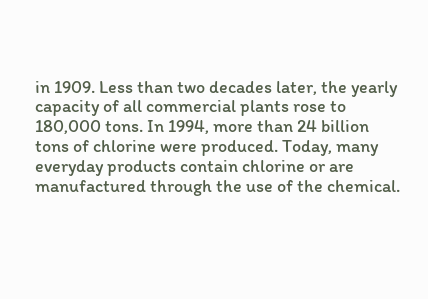in 1909. Less than two decades later, the yearly capacity of all commercial plants rose to 180,000 tons. In 1994, more than 24 billion tons of chlorine were produced. Today, many everyday products contain chlorine or are manufactured through the use of the chemical.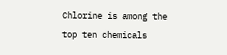Chlorine is among the top ten chemicals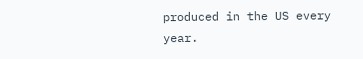produced in the US every year.